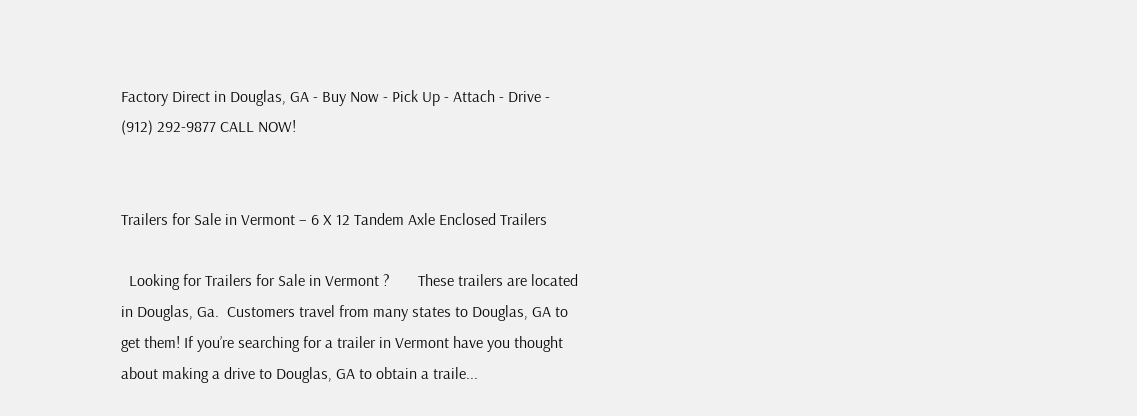Factory Direct in Douglas, GA - Buy Now - Pick Up - Attach - Drive - (912) 292-9877 CALL NOW!


Trailers for Sale in Vermont – 6 X 12 Tandem Axle Enclosed Trailers

  Looking for Trailers for Sale in Vermont ?       These trailers are located in Douglas, Ga.  Customers travel from many states to Douglas, GA to get them! If you’re searching for a trailer in Vermont have you thought about making a drive to Douglas, GA to obtain a traile...